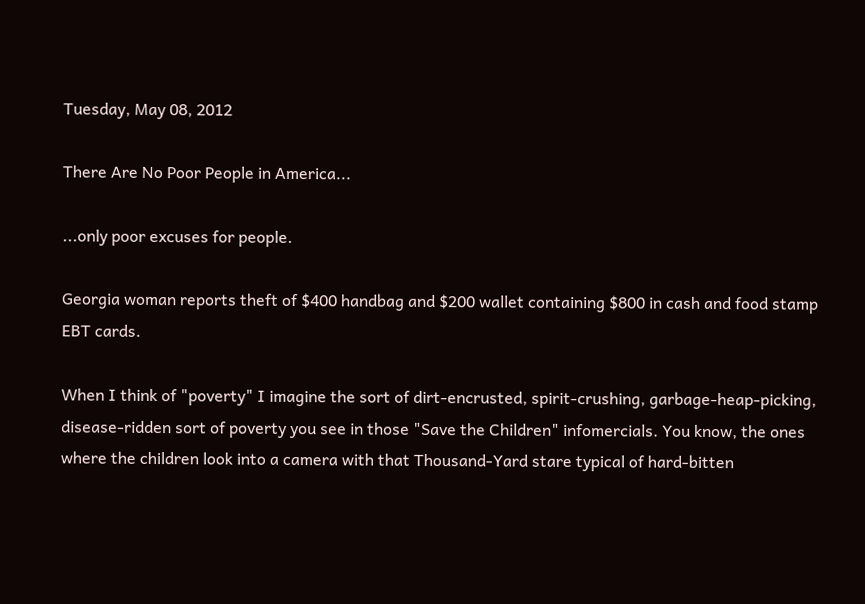Tuesday, May 08, 2012

There Are No Poor People in America...

...only poor excuses for people.

Georgia woman reports theft of $400 handbag and $200 wallet containing $800 in cash and food stamp EBT cards.

When I think of "poverty" I imagine the sort of dirt-encrusted, spirit-crushing, garbage-heap-picking, disease-ridden sort of poverty you see in those "Save the Children" infomercials. You know, the ones where the children look into a camera with that Thousand-Yard stare typical of hard-bitten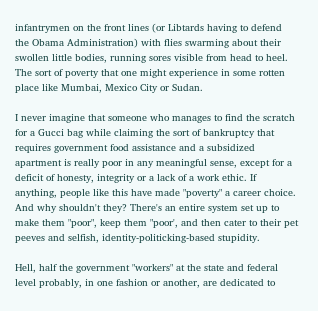infantrymen on the front lines (or Libtards having to defend the Obama Administration) with flies swarming about their swollen little bodies, running sores visible from head to heel. The sort of poverty that one might experience in some rotten place like Mumbai, Mexico City or Sudan.

I never imagine that someone who manages to find the scratch for a Gucci bag while claiming the sort of bankruptcy that requires government food assistance and a subsidized apartment is really poor in any meaningful sense, except for a deficit of honesty, integrity or a lack of a work ethic. If anything, people like this have made "poverty" a career choice. And why shouldn't they? There's an entire system set up to make them "poor", keep them "poor', and then cater to their pet peeves and selfish, identity-politicking-based stupidity.

Hell, half the government "workers" at the state and federal level probably, in one fashion or another, are dedicated to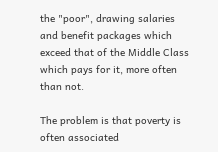the "poor", drawing salaries and benefit packages which exceed that of the Middle Class which pays for it, more often than not.

The problem is that poverty is often associated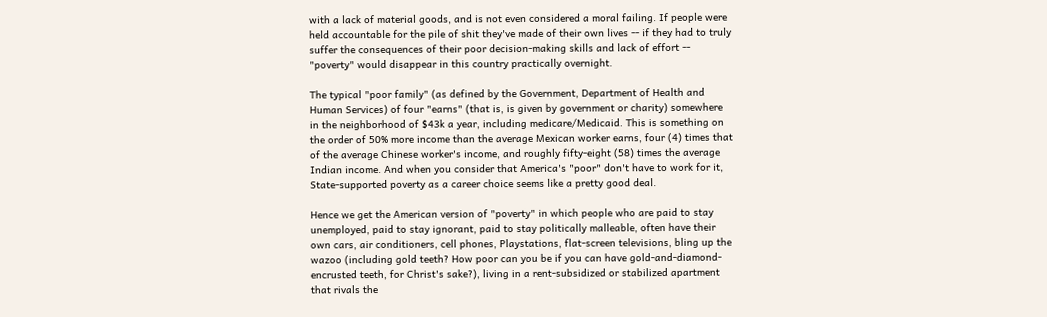with a lack of material goods, and is not even considered a moral failing. If people were held accountable for the pile of shit they've made of their own lives -- if they had to truly suffer the consequences of their poor decision-making skills and lack of effort -- "poverty" would disappear in this country practically overnight.

The typical "poor family" (as defined by the Government, Department of Health and Human Services) of four "earns" (that is, is given by government or charity) somewhere in the neighborhood of $43k a year, including medicare/Medicaid. This is something on the order of 50% more income than the average Mexican worker earns, four (4) times that of the average Chinese worker's income, and roughly fifty-eight (58) times the average Indian income. And when you consider that America's "poor" don't have to work for it, State-supported poverty as a career choice seems like a pretty good deal.

Hence we get the American version of "poverty" in which people who are paid to stay unemployed, paid to stay ignorant, paid to stay politically malleable, often have their own cars, air conditioners, cell phones, Playstations, flat-screen televisions, bling up the wazoo (including gold teeth? How poor can you be if you can have gold-and-diamond-encrusted teeth, for Christ's sake?), living in a rent-subsidized or stabilized apartment that rivals the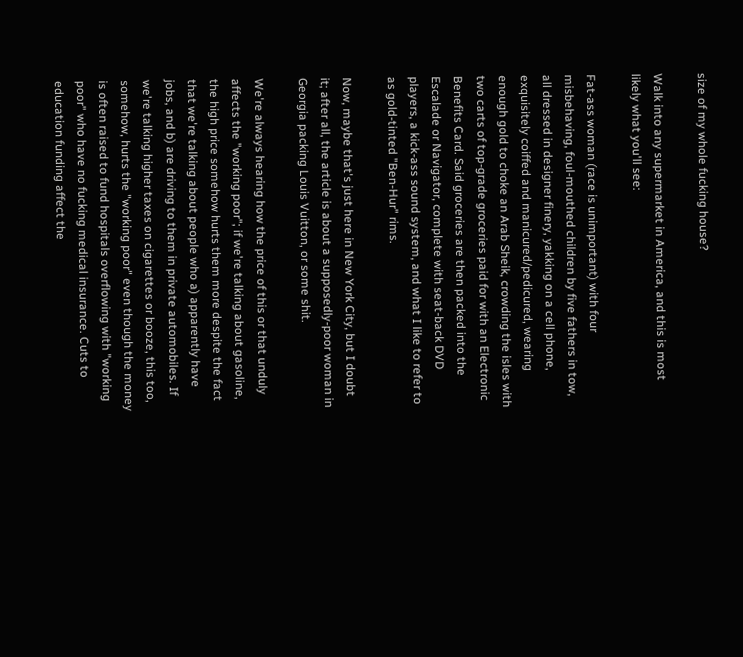size of my whole fucking house?

Walk into any supermarket in America, and this is most likely what you'll see:

Fat-ass woman (race is unimportant) with four misbehaving, foul-mouthed children by five fathers in tow, all dressed in designer finery, yakking on a cell phone, exquisitely coiffed and manicured/pedicured, wearing enough gold to choke an Arab Sheik, crowding the isles with two carts of top-grade groceries paid for with an Electronic Benefits Card. Said groceries are then packed into the Escalade or Navigator, complete with seat-back DVD players, a kick-ass sound system, and what I like to refer to as gold-tinted "Ben-Hur" rims.

Now, maybe that's just here in New York City, but I doubt it; after all, the article is about a supposedly-poor woman in Georgia packing Louis Vuitton, or some shit.

We're always hearing how the price of this or that unduly affects the "working poor"; if we're talking about gasoline, the high price somehow hurts them more despite the fact that we're talking about people who a) apparently have jobs, and b) are driving to them in private automobiles. If we're talking higher taxes on cigarettes or booze, this too, somehow, hurts the "working poor" even though the money is often raised to fund hospitals overflowing with "working poor" who have no fucking medical insurance. Cuts to education funding affect the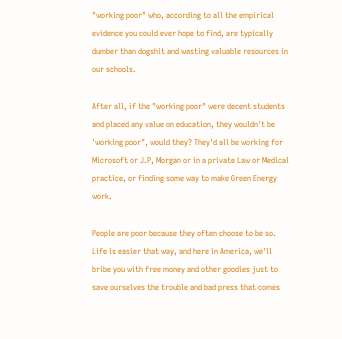"working poor" who, according to all the empirical evidence you could ever hope to find, are typically dumber than dogshit and wasting valuable resources in our schools.

After all, if the "working poor" were decent students and placed any value on education, they wouldn't be 'working poor", would they? They'd all be working for Microsoft or J.P, Morgan or in a private Law or Medical practice, or finding some way to make Green Energy work.

People are poor because they often choose to be so. Life is easier that way, and here in America, we'll bribe you with free money and other goodies just to save ourselves the trouble and bad press that comes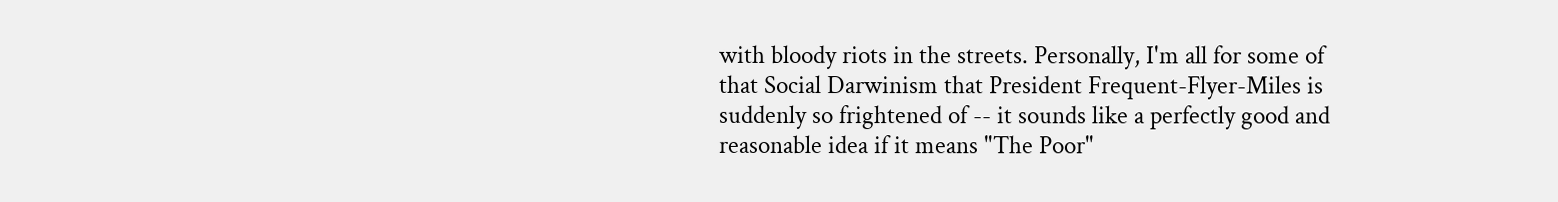with bloody riots in the streets. Personally, I'm all for some of that Social Darwinism that President Frequent-Flyer-Miles is suddenly so frightened of -- it sounds like a perfectly good and reasonable idea if it means "The Poor"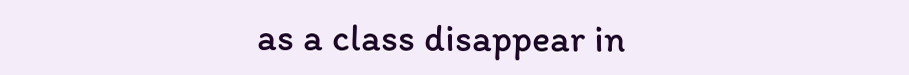as a class disappear in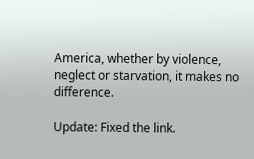America, whether by violence, neglect or starvation, it makes no difference.

Update: Fixed the link.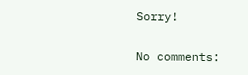Sorry!

No comments: